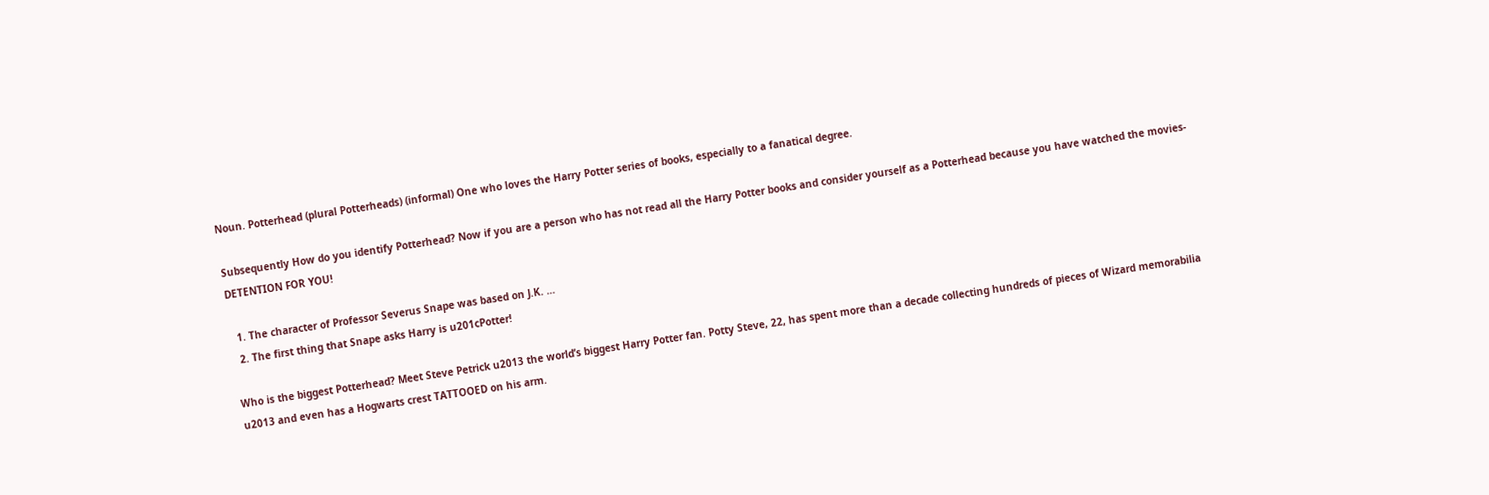Noun. Potterhead (plural Potterheads) (informal) One who loves the Harry Potter series of books, especially to a fanatical degree.

Subsequently How do you identify Potterhead? Now if you are a person who has not read all the Harry Potter books and consider yourself as a Potterhead because you have watched the movies- DETENTION FOR YOU!

  1. The character of Professor Severus Snape was based on J.K. …
  2. The first thing that Snape asks Harry is u201cPotter!

Who is the biggest Potterhead? Meet Steve Petrick u2013 the world’s biggest Harry Potter fan. Potty Steve, 22, has spent more than a decade collecting hundreds of pieces of Wizard memorabilia u2013 and even has a Hogwarts crest TATTOOED on his arm.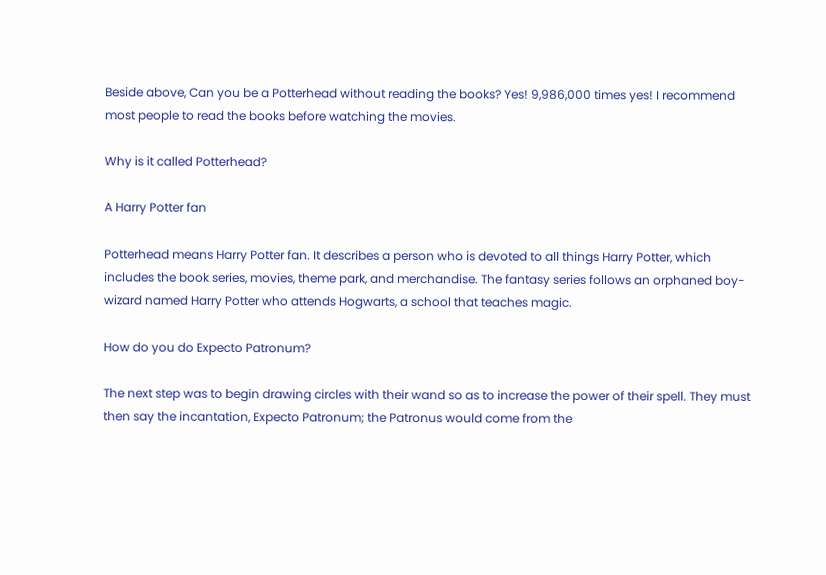Beside above, Can you be a Potterhead without reading the books? Yes! 9,986,000 times yes! I recommend most people to read the books before watching the movies.

Why is it called Potterhead?

A Harry Potter fan

Potterhead means Harry Potter fan. It describes a person who is devoted to all things Harry Potter, which includes the book series, movies, theme park, and merchandise. The fantasy series follows an orphaned boy-wizard named Harry Potter who attends Hogwarts, a school that teaches magic.

How do you do Expecto Patronum?

The next step was to begin drawing circles with their wand so as to increase the power of their spell. They must then say the incantation, Expecto Patronum; the Patronus would come from the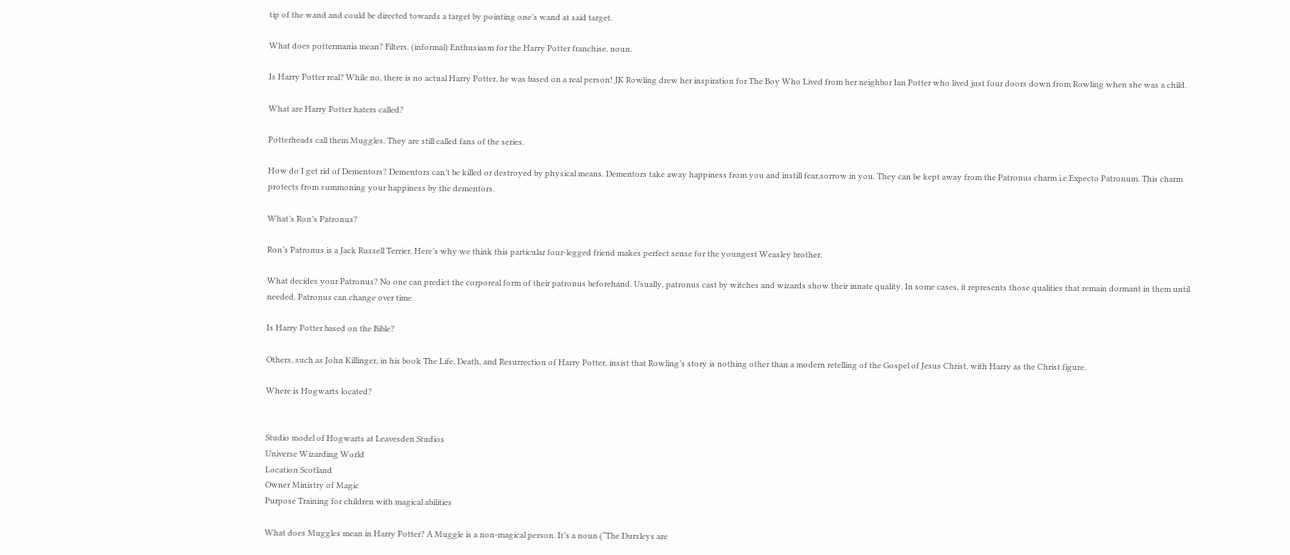tip of the wand and could be directed towards a target by pointing one’s wand at said target.

What does pottermania mean? Filters. (informal) Enthusiasm for the Harry Potter franchise. noun.

Is Harry Potter real? While no, there is no actual Harry Potter, he was based on a real person! JK Rowling drew her inspiration for The Boy Who Lived from her neighbor Ian Potter who lived just four doors down from Rowling when she was a child.

What are Harry Potter haters called?

Potterheads call them Muggles. They are still called fans of the series.

How do I get rid of Dementors? Dementors can’t be killed or destroyed by physical means. Dementors take away happiness from you and instill fear,sorrow in you. They can be kept away from the Patronus charm i.e.Expecto Patronum. This charm protects from summoning your happiness by the dementors.

What’s Ron’s Patronus?

Ron’s Patronus is a Jack Russell Terrier. Here’s why we think this particular four-legged friend makes perfect sense for the youngest Weasley brother.

What decides your Patronus? No one can predict the corporeal form of their patronus beforehand. Usually, patronus cast by witches and wizards show their innate quality. In some cases, it represents those qualities that remain dormant in them until needed. Patronus can change over time.

Is Harry Potter based on the Bible?

Others, such as John Killinger, in his book The Life, Death, and Resurrection of Harry Potter, insist that Rowling’s story is nothing other than a modern retelling of the Gospel of Jesus Christ, with Harry as the Christ figure.

Where is Hogwarts located?


Studio model of Hogwarts at Leavesden Studios
Universe Wizarding World
Location Scotland
Owner Ministry of Magic
Purpose Training for children with magical abilities

What does Muggles mean in Harry Potter? A Muggle is a non-magical person. It’s a noun (“The Dursleys are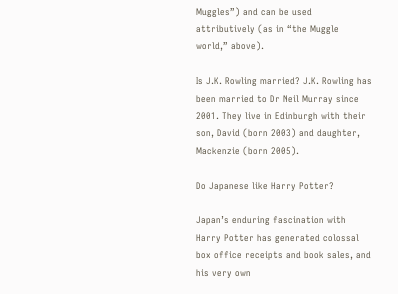Muggles”) and can be used attributively (as in “the Muggle world,” above).

Is J.K. Rowling married? J.K. Rowling has been married to Dr Neil Murray since 2001. They live in Edinburgh with their son, David (born 2003) and daughter, Mackenzie (born 2005).

Do Japanese like Harry Potter?

Japan’s enduring fascination with Harry Potter has generated colossal box office receipts and book sales, and his very own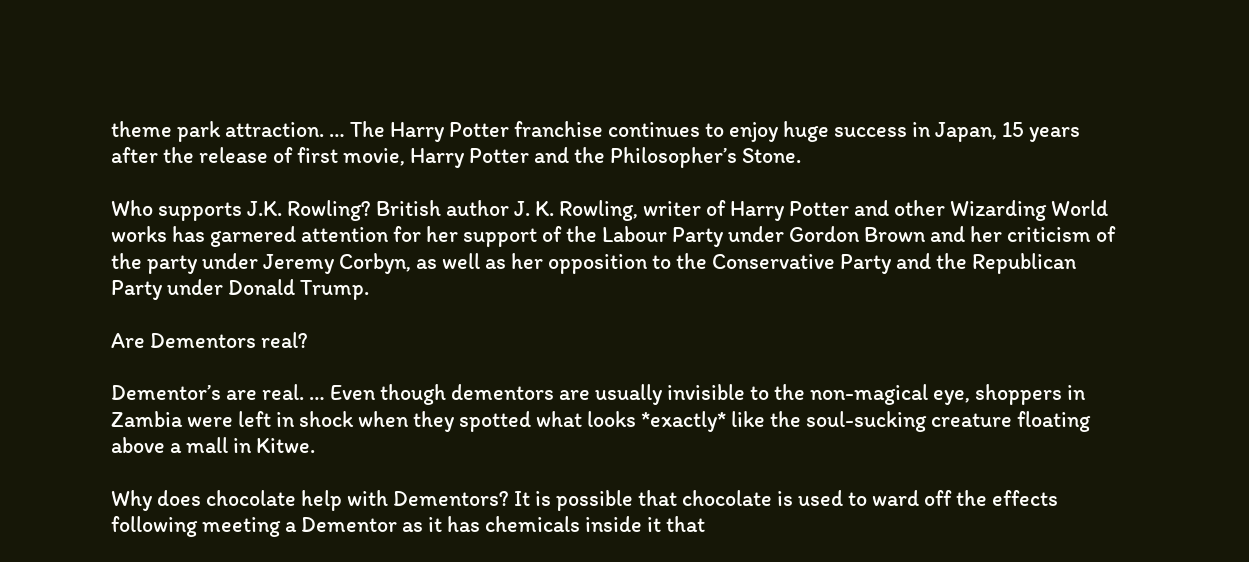theme park attraction. … The Harry Potter franchise continues to enjoy huge success in Japan, 15 years after the release of first movie, Harry Potter and the Philosopher’s Stone.

Who supports J.K. Rowling? British author J. K. Rowling, writer of Harry Potter and other Wizarding World works has garnered attention for her support of the Labour Party under Gordon Brown and her criticism of the party under Jeremy Corbyn, as well as her opposition to the Conservative Party and the Republican Party under Donald Trump.

Are Dementors real?

Dementor’s are real. … Even though dementors are usually invisible to the non-magical eye, shoppers in Zambia were left in shock when they spotted what looks *exactly* like the soul-sucking creature floating above a mall in Kitwe.

Why does chocolate help with Dementors? It is possible that chocolate is used to ward off the effects following meeting a Dementor as it has chemicals inside it that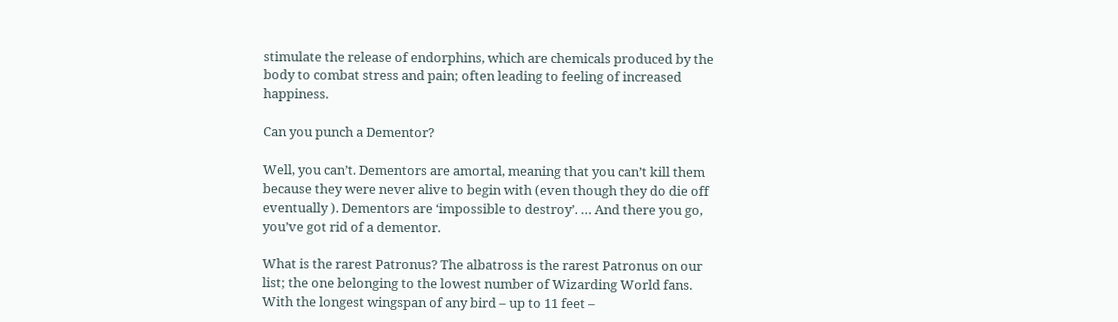stimulate the release of endorphins, which are chemicals produced by the body to combat stress and pain; often leading to feeling of increased happiness.

Can you punch a Dementor?

Well, you can’t. Dementors are amortal, meaning that you can’t kill them because they were never alive to begin with (even though they do die off eventually ). Dementors are ‘impossible to destroy’. … And there you go, you’ve got rid of a dementor.

What is the rarest Patronus? The albatross is the rarest Patronus on our list; the one belonging to the lowest number of Wizarding World fans. With the longest wingspan of any bird – up to 11 feet –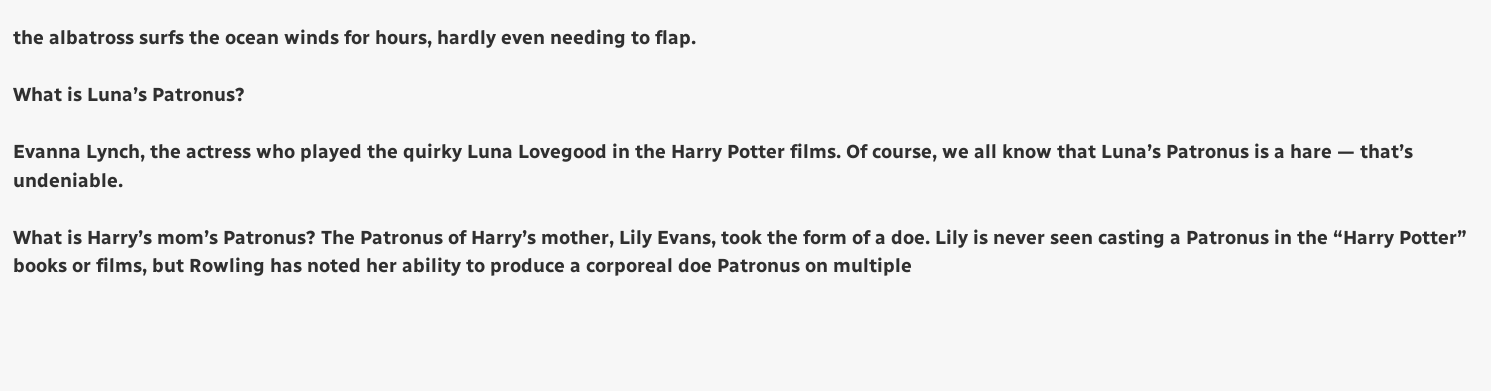the albatross surfs the ocean winds for hours, hardly even needing to flap.

What is Luna’s Patronus?

Evanna Lynch, the actress who played the quirky Luna Lovegood in the Harry Potter films. Of course, we all know that Luna’s Patronus is a hare — that’s undeniable.

What is Harry’s mom’s Patronus? The Patronus of Harry’s mother, Lily Evans, took the form of a doe. Lily is never seen casting a Patronus in the “Harry Potter” books or films, but Rowling has noted her ability to produce a corporeal doe Patronus on multiple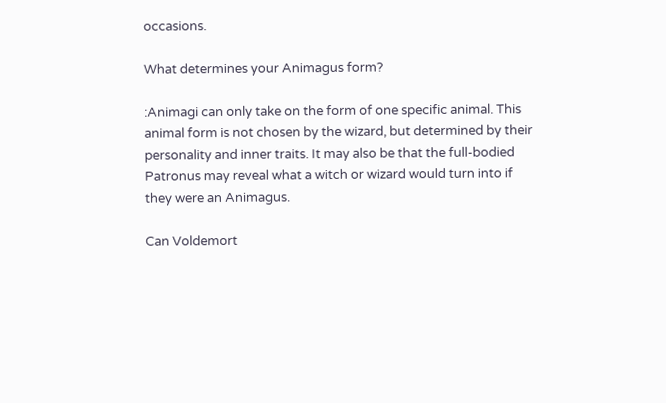occasions.

What determines your Animagus form?

:Animagi can only take on the form of one specific animal. This animal form is not chosen by the wizard, but determined by their personality and inner traits. It may also be that the full-bodied Patronus may reveal what a witch or wizard would turn into if they were an Animagus.

Can Voldemort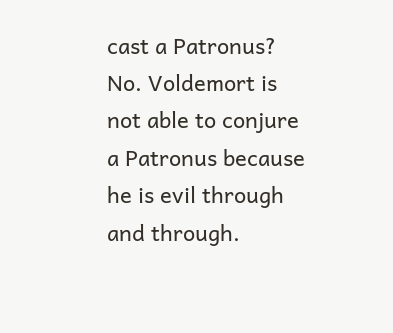cast a Patronus? No. Voldemort is not able to conjure a Patronus because he is evil through and through.